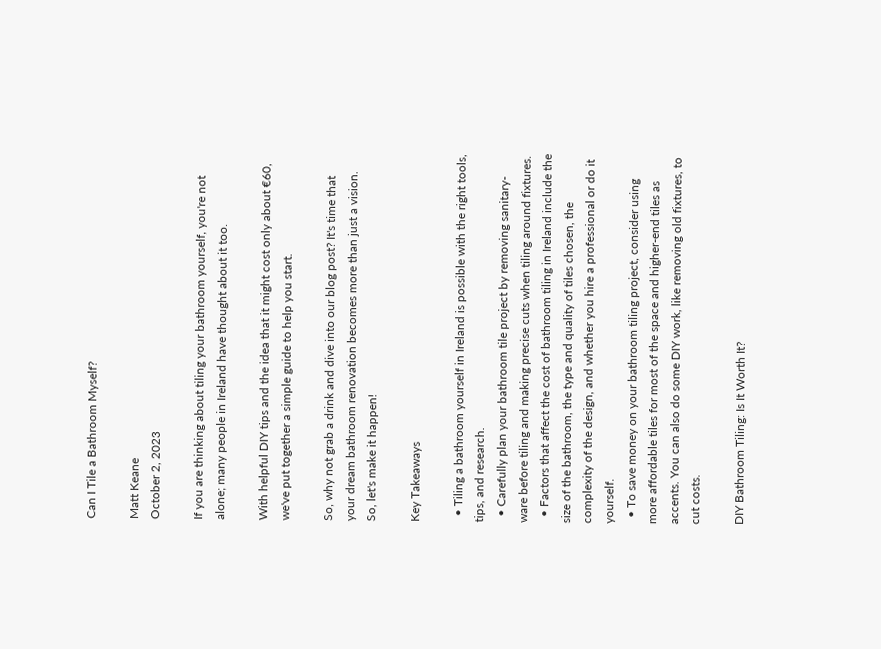Can I Tile a Bathroom Myself?

Matt Keane
October 2, 2023

If you are thinking about tiling your bathroom yourself, you're not alone; many people in Ireland have thought about it too.

With helpful DIY tips and the idea that it might cost only about €60, we've put together a simple guide to help you start.

So, why not grab a drink and dive into our blog post? It's time that your dream bathroom renovation becomes more than just a vision. So, let's make it happen!

Key Takeaways

  • Tiling a bathroom yourself in Ireland is possible with the right tools, tips, and research.
  • Carefully plan your bathroom tile project by removing sanitary-ware before tiling and making precise cuts when tiling around fixtures.
  • Factors that affect the cost of bathroom tiling in Ireland include the size of the bathroom, the type and quality of tiles chosen, the complexity of the design, and whether you hire a professional or do it yourself.
  • To save money on your bathroom tiling project, consider using more affordable tiles for most of the space and higher-end tiles as accents. You can also do some DIY work, like removing old fixtures, to cut costs.

DIY Bathroom Tiling: Is It Worth It?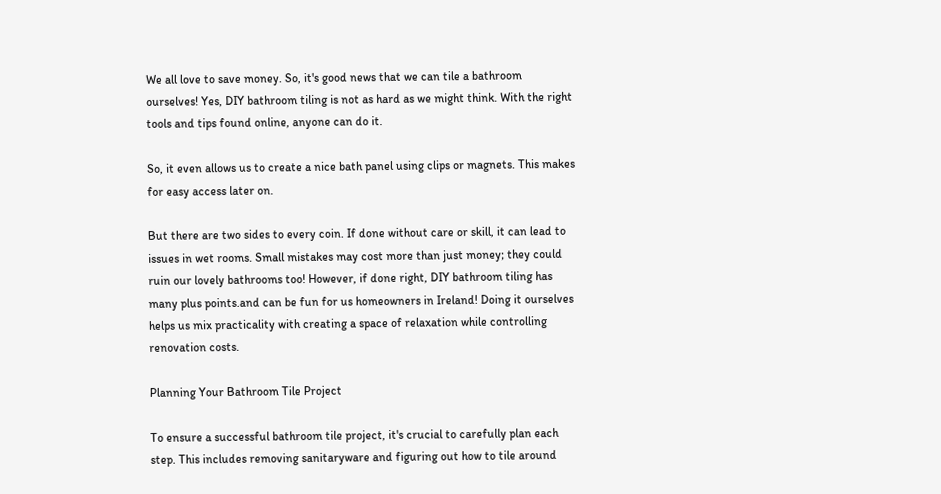We all love to save money. So, it's good news that we can tile a bathroom ourselves! Yes, DIY bathroom tiling is not as hard as we might think. With the right tools and tips found online, anyone can do it.

So, it even allows us to create a nice bath panel using clips or magnets. This makes for easy access later on.

But there are two sides to every coin. If done without care or skill, it can lead to issues in wet rooms. Small mistakes may cost more than just money; they could ruin our lovely bathrooms too! However, if done right, DIY bathroom tiling has many plus points.and can be fun for us homeowners in Ireland! Doing it ourselves helps us mix practicality with creating a space of relaxation while controlling renovation costs.

Planning Your Bathroom Tile Project

To ensure a successful bathroom tile project, it's crucial to carefully plan each step. This includes removing sanitaryware and figuring out how to tile around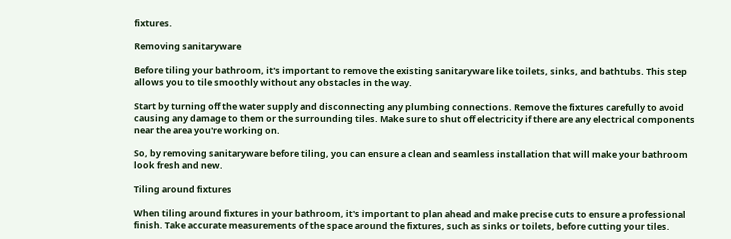fixtures.

Removing sanitaryware

Before tiling your bathroom, it's important to remove the existing sanitaryware like toilets, sinks, and bathtubs. This step allows you to tile smoothly without any obstacles in the way.

Start by turning off the water supply and disconnecting any plumbing connections. Remove the fixtures carefully to avoid causing any damage to them or the surrounding tiles. Make sure to shut off electricity if there are any electrical components near the area you're working on.

So, by removing sanitaryware before tiling, you can ensure a clean and seamless installation that will make your bathroom look fresh and new.

Tiling around fixtures

When tiling around fixtures in your bathroom, it's important to plan ahead and make precise cuts to ensure a professional finish. Take accurate measurements of the space around the fixtures, such as sinks or toilets, before cutting your tiles.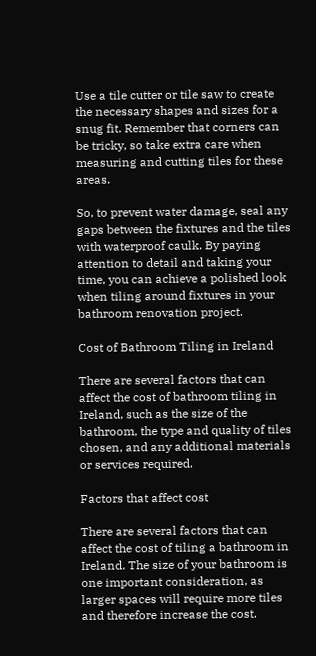Use a tile cutter or tile saw to create the necessary shapes and sizes for a snug fit. Remember that corners can be tricky, so take extra care when measuring and cutting tiles for these areas.

So, to prevent water damage, seal any gaps between the fixtures and the tiles with waterproof caulk. By paying attention to detail and taking your time, you can achieve a polished look when tiling around fixtures in your bathroom renovation project.

Cost of Bathroom Tiling in Ireland

There are several factors that can affect the cost of bathroom tiling in Ireland, such as the size of the bathroom, the type and quality of tiles chosen, and any additional materials or services required.

Factors that affect cost

There are several factors that can affect the cost of tiling a bathroom in Ireland. The size of your bathroom is one important consideration, as larger spaces will require more tiles and therefore increase the cost.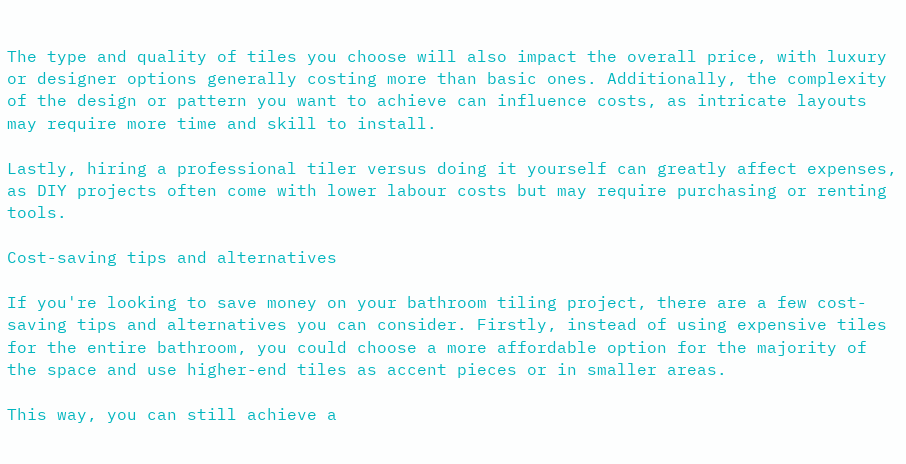The type and quality of tiles you choose will also impact the overall price, with luxury or designer options generally costing more than basic ones. Additionally, the complexity of the design or pattern you want to achieve can influence costs, as intricate layouts may require more time and skill to install.

Lastly, hiring a professional tiler versus doing it yourself can greatly affect expenses, as DIY projects often come with lower labour costs but may require purchasing or renting tools.

Cost-saving tips and alternatives

If you're looking to save money on your bathroom tiling project, there are a few cost-saving tips and alternatives you can consider. Firstly, instead of using expensive tiles for the entire bathroom, you could choose a more affordable option for the majority of the space and use higher-end tiles as accent pieces or in smaller areas.

This way, you can still achieve a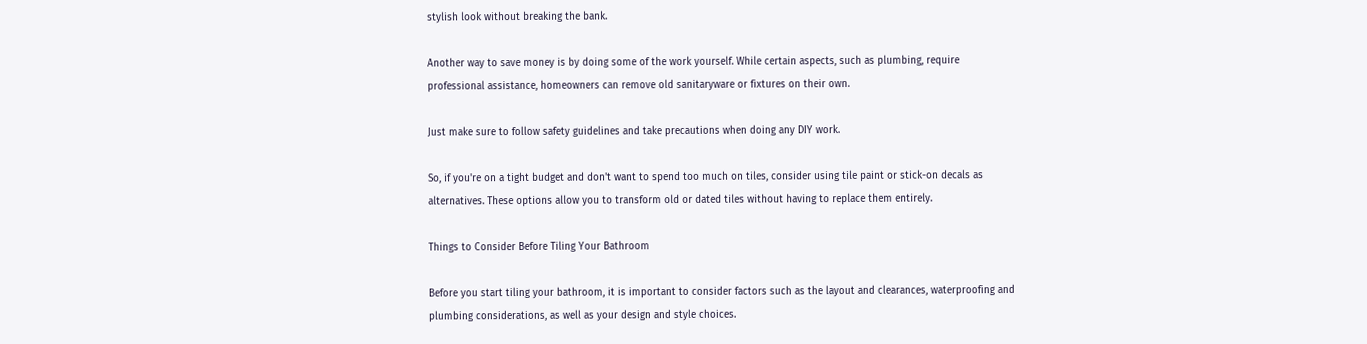stylish look without breaking the bank.

Another way to save money is by doing some of the work yourself. While certain aspects, such as plumbing, require professional assistance, homeowners can remove old sanitaryware or fixtures on their own.

Just make sure to follow safety guidelines and take precautions when doing any DIY work.

So, if you're on a tight budget and don't want to spend too much on tiles, consider using tile paint or stick-on decals as alternatives. These options allow you to transform old or dated tiles without having to replace them entirely.

Things to Consider Before Tiling Your Bathroom

Before you start tiling your bathroom, it is important to consider factors such as the layout and clearances, waterproofing and plumbing considerations, as well as your design and style choices.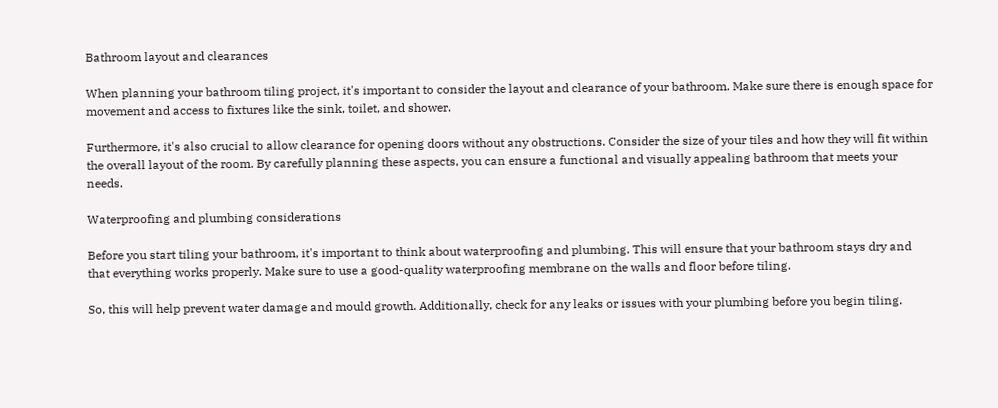Bathroom layout and clearances

When planning your bathroom tiling project, it's important to consider the layout and clearance of your bathroom. Make sure there is enough space for movement and access to fixtures like the sink, toilet, and shower.

Furthermore, it's also crucial to allow clearance for opening doors without any obstructions. Consider the size of your tiles and how they will fit within the overall layout of the room. By carefully planning these aspects, you can ensure a functional and visually appealing bathroom that meets your needs.

Waterproofing and plumbing considerations

Before you start tiling your bathroom, it's important to think about waterproofing and plumbing. This will ensure that your bathroom stays dry and that everything works properly. Make sure to use a good-quality waterproofing membrane on the walls and floor before tiling.

So, this will help prevent water damage and mould growth. Additionally, check for any leaks or issues with your plumbing before you begin tiling.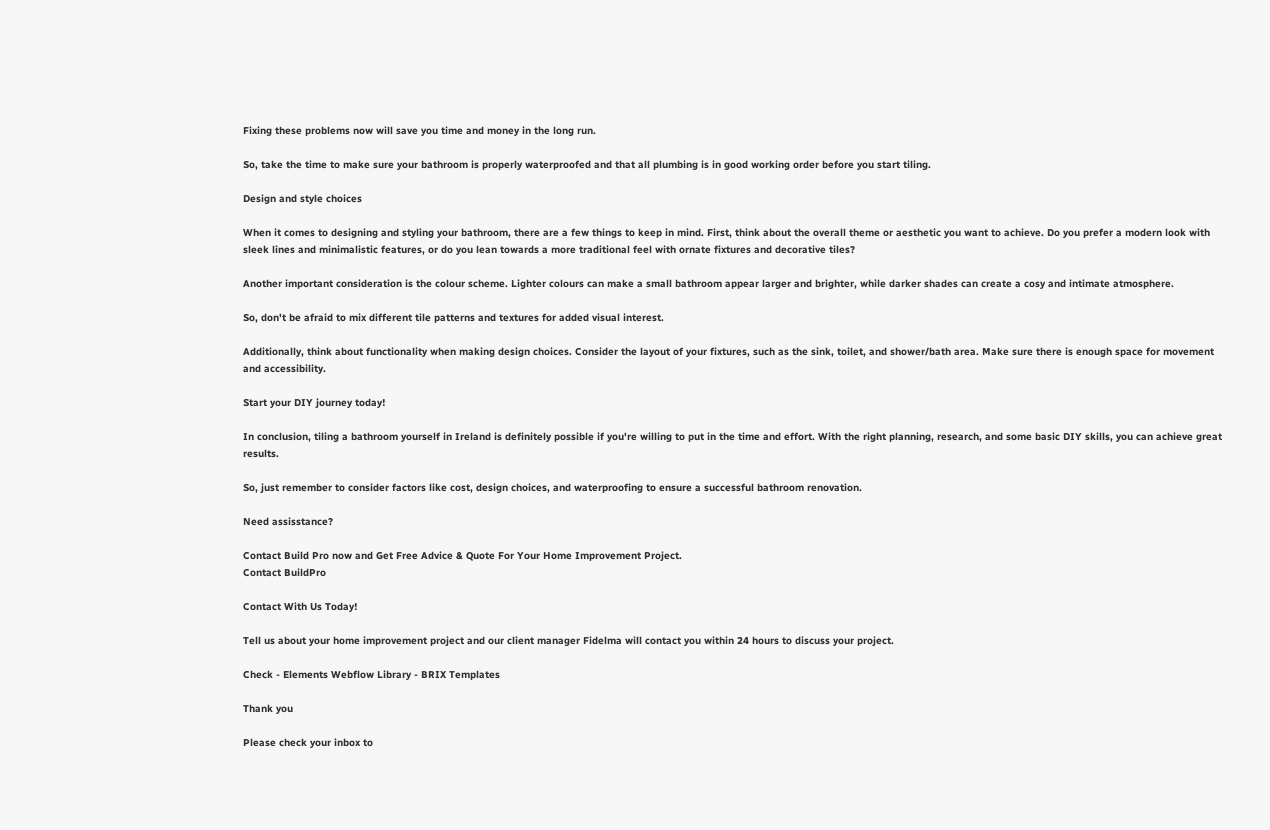Fixing these problems now will save you time and money in the long run.

So, take the time to make sure your bathroom is properly waterproofed and that all plumbing is in good working order before you start tiling.

Design and style choices

When it comes to designing and styling your bathroom, there are a few things to keep in mind. First, think about the overall theme or aesthetic you want to achieve. Do you prefer a modern look with sleek lines and minimalistic features, or do you lean towards a more traditional feel with ornate fixtures and decorative tiles?

Another important consideration is the colour scheme. Lighter colours can make a small bathroom appear larger and brighter, while darker shades can create a cosy and intimate atmosphere.

So, don't be afraid to mix different tile patterns and textures for added visual interest.

Additionally, think about functionality when making design choices. Consider the layout of your fixtures, such as the sink, toilet, and shower/bath area. Make sure there is enough space for movement and accessibility.

Start your DIY journey today!

In conclusion, tiling a bathroom yourself in Ireland is definitely possible if you're willing to put in the time and effort. With the right planning, research, and some basic DIY skills, you can achieve great results.

So, just remember to consider factors like cost, design choices, and waterproofing to ensure a successful bathroom renovation.

Need assisstance?

Contact Build Pro now and Get Free Advice & Quote For Your Home Improvement Project.
Contact BuildPro

Contact With Us Today!

Tell us about your home improvement project and our client manager Fidelma will contact you within 24 hours to discuss your project.

Check - Elements Webflow Library - BRIX Templates

Thank you

Please check your inbox to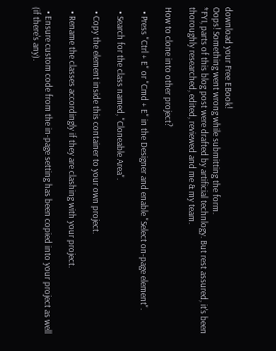download your Free EBook!
Oops! Something went wrong while submitting the form.
*FYI, parts of this blog post were drafted by artificial technlogy. But rest assured, it's been thoroughly researched, edited, reviewed and me & my team.

How to clone into other project?

  • Press "Ctrl + E" or "Cmd + E" in the Designer and enable "Select on-page element".

  • Search for the class named, "Cloneable Area".

  • Copy the element inside this container to your own project.

  • Rename the classes accordingly if they are clashing with your project.

  • Ensure custom code from the in-page setting has been copied into your project as well (if there's any).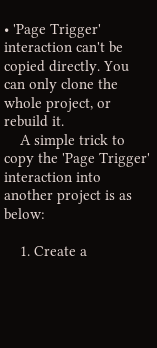• 'Page Trigger' interaction can't be copied directly. You can only clone the whole project, or rebuild it.
    A simple trick to copy the 'Page Trigger' interaction into another project is as below:

    1. Create a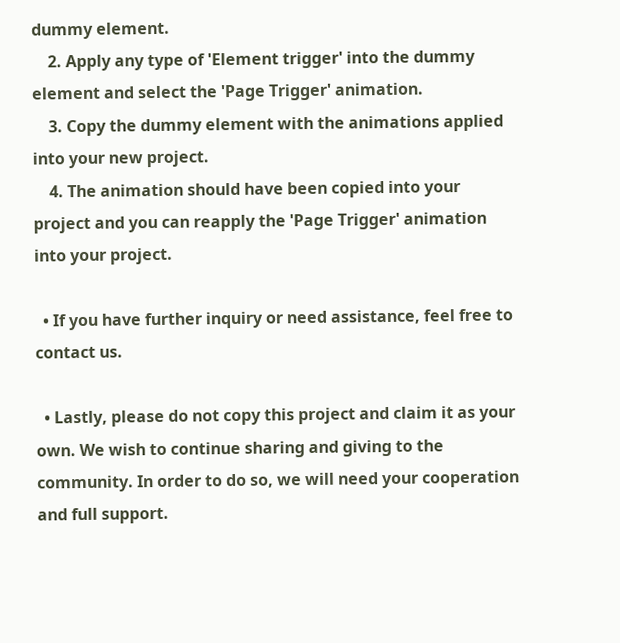dummy element.
    2. Apply any type of 'Element trigger' into the dummy element and select the 'Page Trigger' animation.
    3. Copy the dummy element with the animations applied into your new project.
    4. The animation should have been copied into your project and you can reapply the 'Page Trigger' animation into your project.

  • If you have further inquiry or need assistance, feel free to contact us.

  • Lastly, please do not copy this project and claim it as your own. We wish to continue sharing and giving to the community. In order to do so, we will need your cooperation and full support.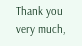Thank you very much,